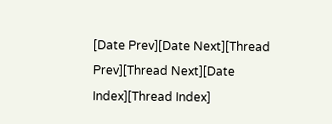[Date Prev][Date Next][Thread Prev][Thread Next][Date Index][Thread Index]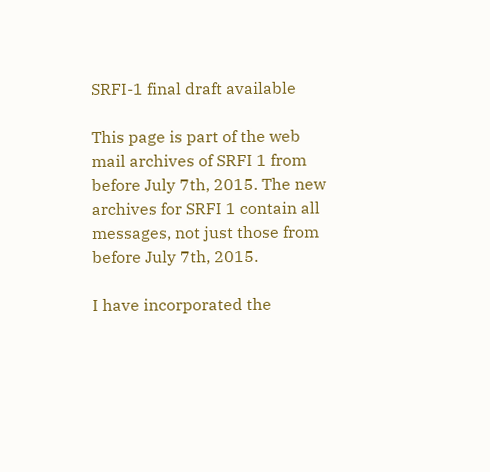SRFI-1 final draft available

This page is part of the web mail archives of SRFI 1 from before July 7th, 2015. The new archives for SRFI 1 contain all messages, not just those from before July 7th, 2015.

I have incorporated the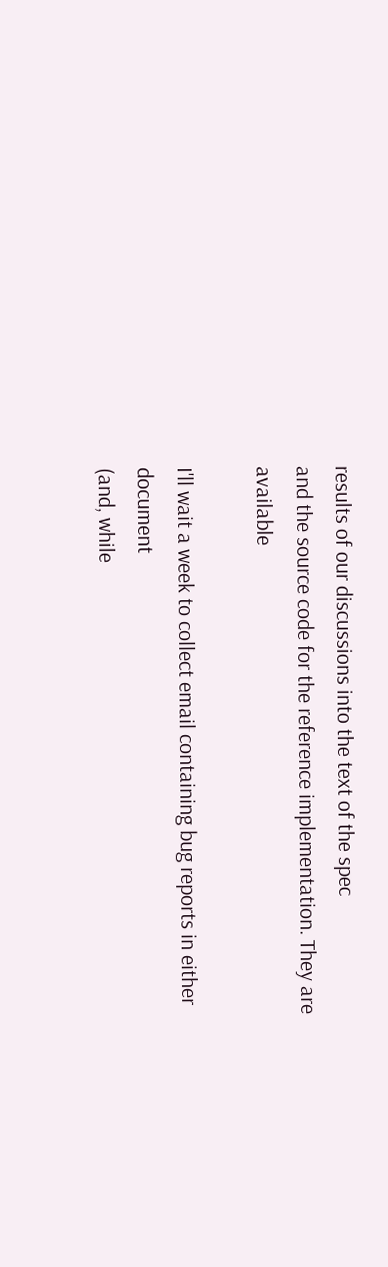results of our discussions into the text of the spec
and the source code for the reference implementation. They are available

I'll wait a week to collect email containing bug reports in either document
(and, while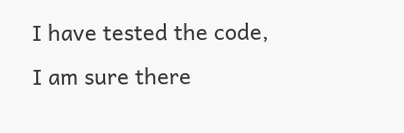I have tested the code, I am sure there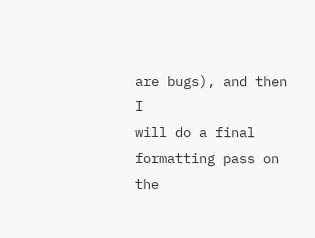are bugs), and then I
will do a final formatting pass on the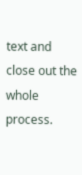text and close out the whole process.